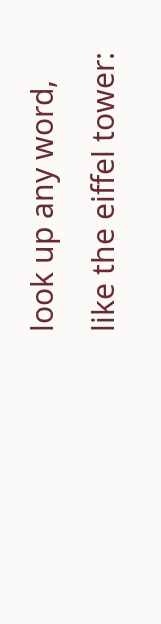look up any word, like the eiffel tower: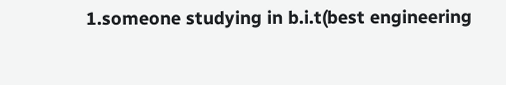1.someone studying in b.i.t(best engineering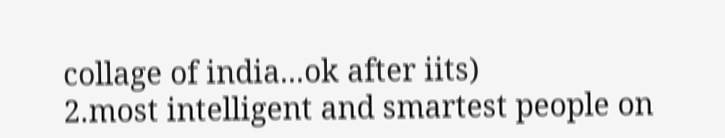collage of india...ok after iits)
2.most intelligent and smartest people on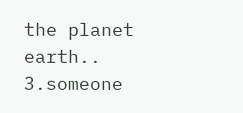the planet earth..
3.someone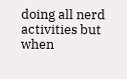doing all nerd activities but when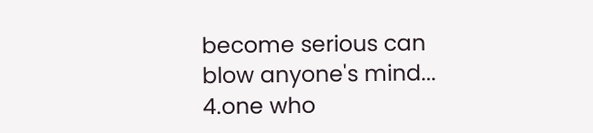become serious can blow anyone's mind...
4.one who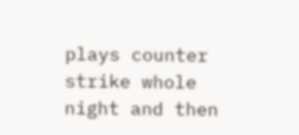plays counter strike whole night and then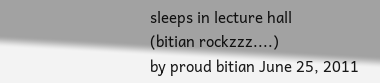sleeps in lecture hall
(bitian rockzzz....)
by proud bitian June 25, 2011